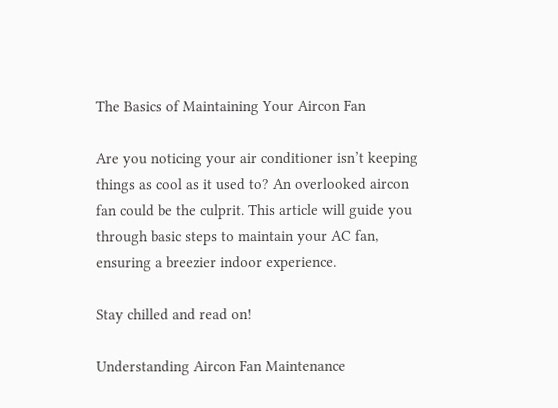The Basics of Maintaining Your Aircon Fan

Are you noticing your air conditioner isn’t keeping things as cool as it used to? An overlooked aircon fan could be the culprit. This article will guide you through basic steps to maintain your AC fan, ensuring a breezier indoor experience.

Stay chilled and read on!

Understanding Aircon Fan Maintenance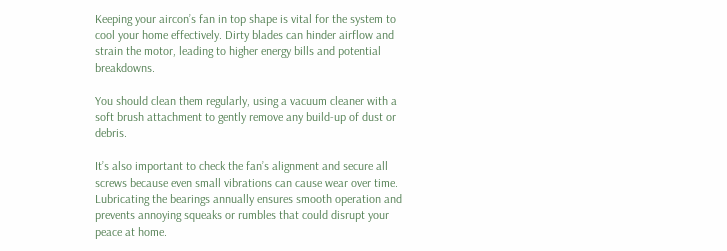Keeping your aircon’s fan in top shape is vital for the system to cool your home effectively. Dirty blades can hinder airflow and strain the motor, leading to higher energy bills and potential breakdowns.

You should clean them regularly, using a vacuum cleaner with a soft brush attachment to gently remove any build-up of dust or debris.

It’s also important to check the fan’s alignment and secure all screws because even small vibrations can cause wear over time. Lubricating the bearings annually ensures smooth operation and prevents annoying squeaks or rumbles that could disrupt your peace at home.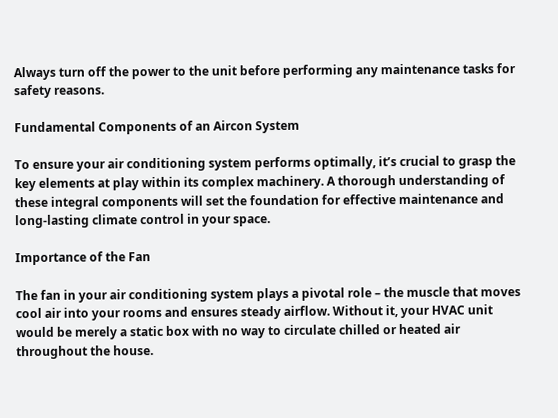Always turn off the power to the unit before performing any maintenance tasks for safety reasons.

Fundamental Components of an Aircon System

To ensure your air conditioning system performs optimally, it’s crucial to grasp the key elements at play within its complex machinery. A thorough understanding of these integral components will set the foundation for effective maintenance and long-lasting climate control in your space.

Importance of the Fan

The fan in your air conditioning system plays a pivotal role – the muscle that moves cool air into your rooms and ensures steady airflow. Without it, your HVAC unit would be merely a static box with no way to circulate chilled or heated air throughout the house.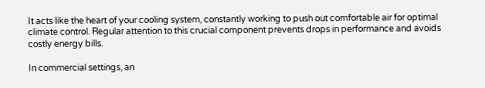It acts like the heart of your cooling system, constantly working to push out comfortable air for optimal climate control. Regular attention to this crucial component prevents drops in performance and avoids costly energy bills.

In commercial settings, an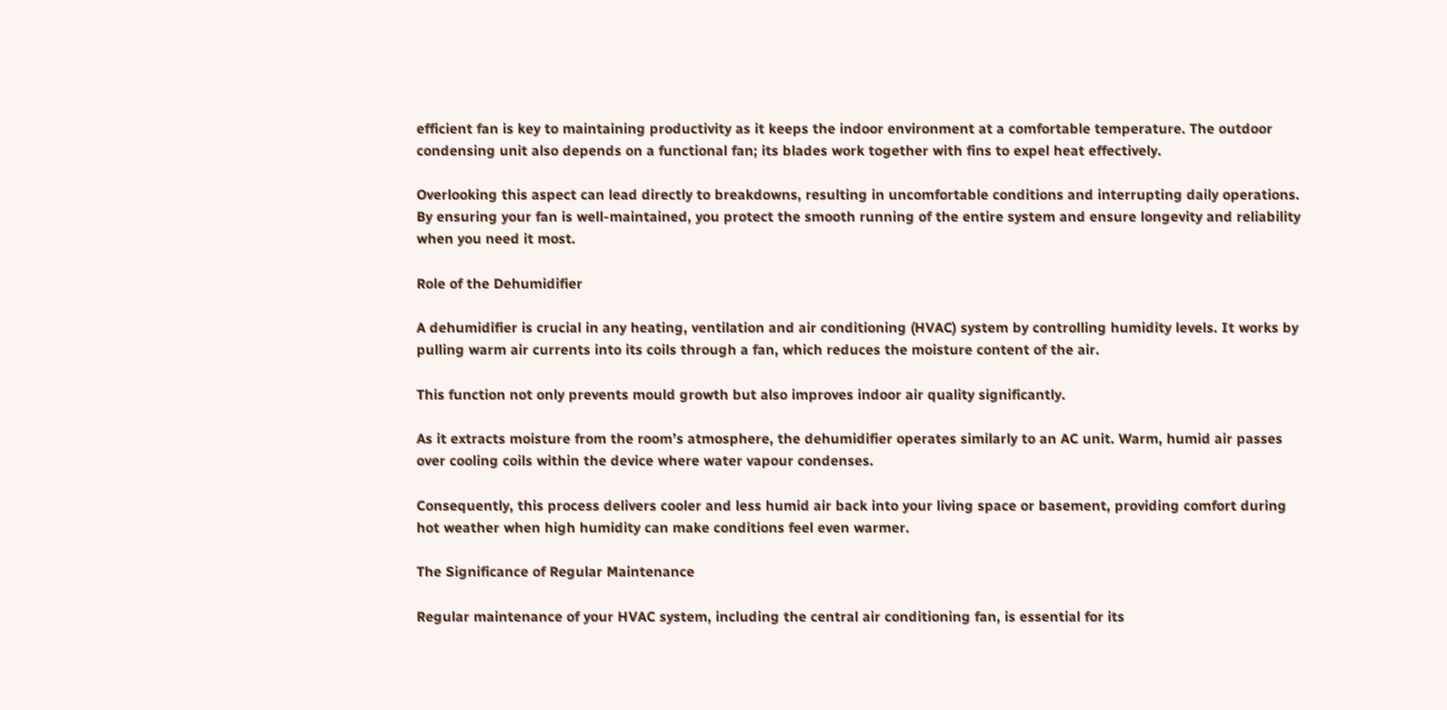efficient fan is key to maintaining productivity as it keeps the indoor environment at a comfortable temperature. The outdoor condensing unit also depends on a functional fan; its blades work together with fins to expel heat effectively.

Overlooking this aspect can lead directly to breakdowns, resulting in uncomfortable conditions and interrupting daily operations. By ensuring your fan is well-maintained, you protect the smooth running of the entire system and ensure longevity and reliability when you need it most.

Role of the Dehumidifier

A dehumidifier is crucial in any heating, ventilation and air conditioning (HVAC) system by controlling humidity levels. It works by pulling warm air currents into its coils through a fan, which reduces the moisture content of the air.

This function not only prevents mould growth but also improves indoor air quality significantly.

As it extracts moisture from the room’s atmosphere, the dehumidifier operates similarly to an AC unit. Warm, humid air passes over cooling coils within the device where water vapour condenses.

Consequently, this process delivers cooler and less humid air back into your living space or basement, providing comfort during hot weather when high humidity can make conditions feel even warmer.

The Significance of Regular Maintenance

Regular maintenance of your HVAC system, including the central air conditioning fan, is essential for its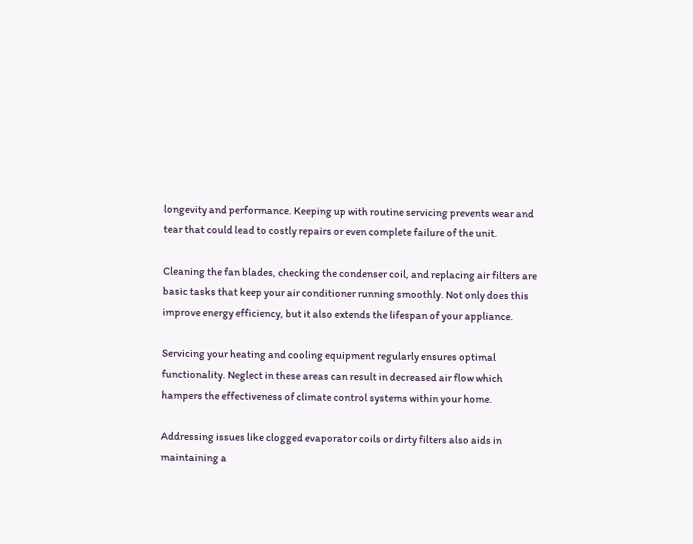longevity and performance. Keeping up with routine servicing prevents wear and tear that could lead to costly repairs or even complete failure of the unit.

Cleaning the fan blades, checking the condenser coil, and replacing air filters are basic tasks that keep your air conditioner running smoothly. Not only does this improve energy efficiency, but it also extends the lifespan of your appliance.

Servicing your heating and cooling equipment regularly ensures optimal functionality. Neglect in these areas can result in decreased air flow which hampers the effectiveness of climate control systems within your home.

Addressing issues like clogged evaporator coils or dirty filters also aids in maintaining a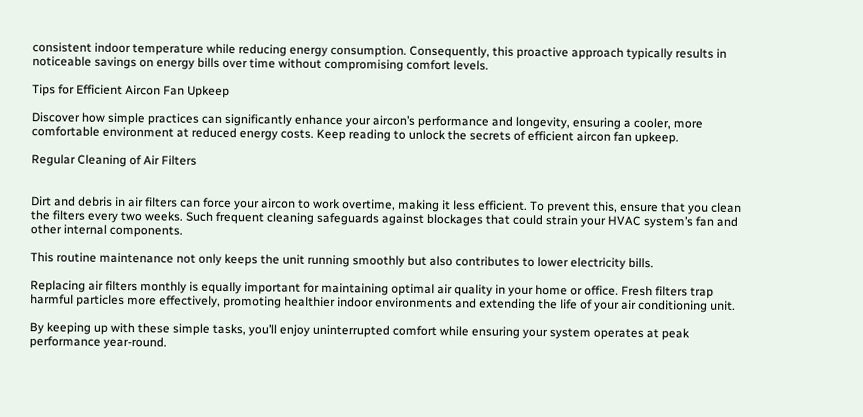consistent indoor temperature while reducing energy consumption. Consequently, this proactive approach typically results in noticeable savings on energy bills over time without compromising comfort levels.

Tips for Efficient Aircon Fan Upkeep

Discover how simple practices can significantly enhance your aircon’s performance and longevity, ensuring a cooler, more comfortable environment at reduced energy costs. Keep reading to unlock the secrets of efficient aircon fan upkeep.

Regular Cleaning of Air Filters


Dirt and debris in air filters can force your aircon to work overtime, making it less efficient. To prevent this, ensure that you clean the filters every two weeks. Such frequent cleaning safeguards against blockages that could strain your HVAC system’s fan and other internal components.

This routine maintenance not only keeps the unit running smoothly but also contributes to lower electricity bills.

Replacing air filters monthly is equally important for maintaining optimal air quality in your home or office. Fresh filters trap harmful particles more effectively, promoting healthier indoor environments and extending the life of your air conditioning unit.

By keeping up with these simple tasks, you’ll enjoy uninterrupted comfort while ensuring your system operates at peak performance year-round.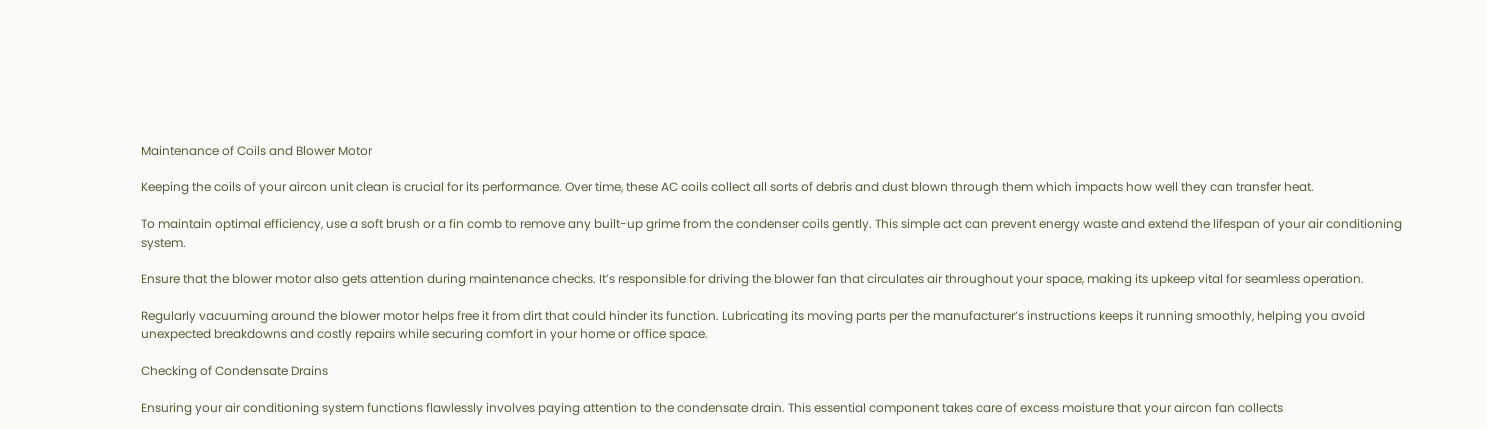Maintenance of Coils and Blower Motor

Keeping the coils of your aircon unit clean is crucial for its performance. Over time, these AC coils collect all sorts of debris and dust blown through them which impacts how well they can transfer heat.

To maintain optimal efficiency, use a soft brush or a fin comb to remove any built-up grime from the condenser coils gently. This simple act can prevent energy waste and extend the lifespan of your air conditioning system.

Ensure that the blower motor also gets attention during maintenance checks. It’s responsible for driving the blower fan that circulates air throughout your space, making its upkeep vital for seamless operation.

Regularly vacuuming around the blower motor helps free it from dirt that could hinder its function. Lubricating its moving parts per the manufacturer’s instructions keeps it running smoothly, helping you avoid unexpected breakdowns and costly repairs while securing comfort in your home or office space.

Checking of Condensate Drains

Ensuring your air conditioning system functions flawlessly involves paying attention to the condensate drain. This essential component takes care of excess moisture that your aircon fan collects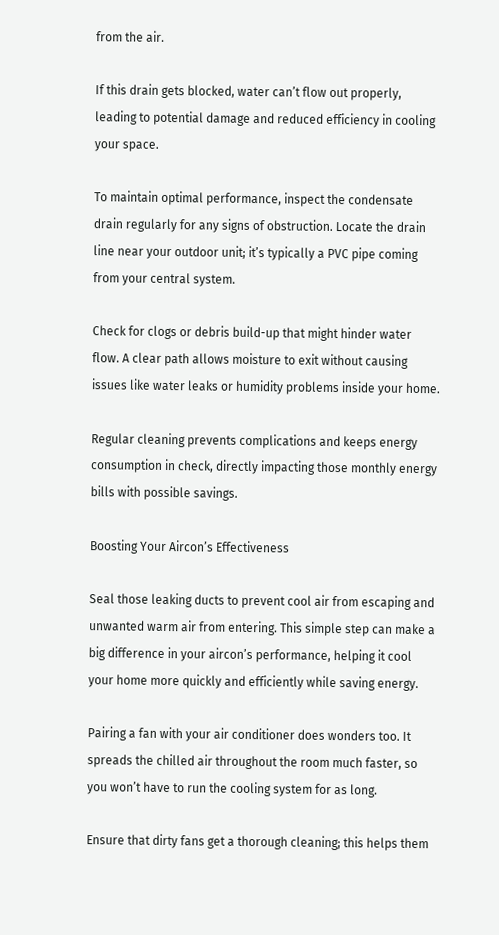from the air.

If this drain gets blocked, water can’t flow out properly, leading to potential damage and reduced efficiency in cooling your space.

To maintain optimal performance, inspect the condensate drain regularly for any signs of obstruction. Locate the drain line near your outdoor unit; it’s typically a PVC pipe coming from your central system.

Check for clogs or debris build-up that might hinder water flow. A clear path allows moisture to exit without causing issues like water leaks or humidity problems inside your home.

Regular cleaning prevents complications and keeps energy consumption in check, directly impacting those monthly energy bills with possible savings.

Boosting Your Aircon’s Effectiveness

Seal those leaking ducts to prevent cool air from escaping and unwanted warm air from entering. This simple step can make a big difference in your aircon’s performance, helping it cool your home more quickly and efficiently while saving energy.

Pairing a fan with your air conditioner does wonders too. It spreads the chilled air throughout the room much faster, so you won’t have to run the cooling system for as long.

Ensure that dirty fans get a thorough cleaning; this helps them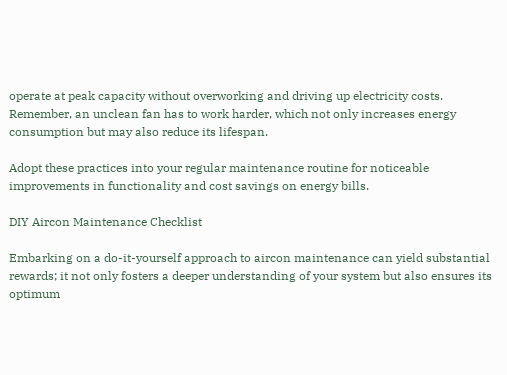operate at peak capacity without overworking and driving up electricity costs. Remember, an unclean fan has to work harder, which not only increases energy consumption but may also reduce its lifespan.

Adopt these practices into your regular maintenance routine for noticeable improvements in functionality and cost savings on energy bills.

DIY Aircon Maintenance Checklist

Embarking on a do-it-yourself approach to aircon maintenance can yield substantial rewards; it not only fosters a deeper understanding of your system but also ensures its optimum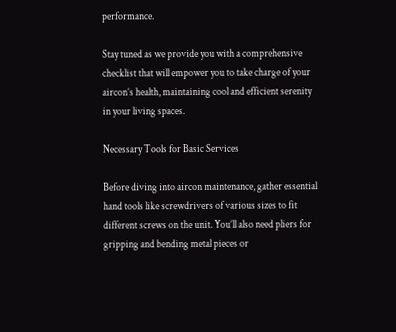performance.

Stay tuned as we provide you with a comprehensive checklist that will empower you to take charge of your aircon’s health, maintaining cool and efficient serenity in your living spaces.

Necessary Tools for Basic Services

Before diving into aircon maintenance, gather essential hand tools like screwdrivers of various sizes to fit different screws on the unit. You’ll also need pliers for gripping and bending metal pieces or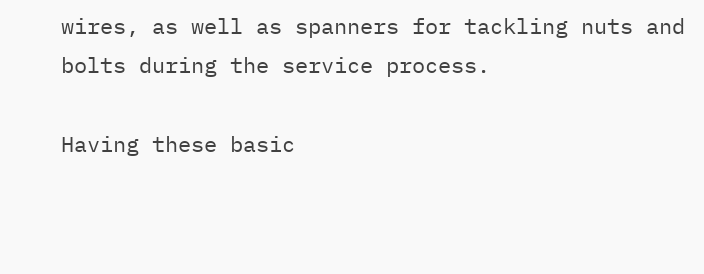wires, as well as spanners for tackling nuts and bolts during the service process.

Having these basic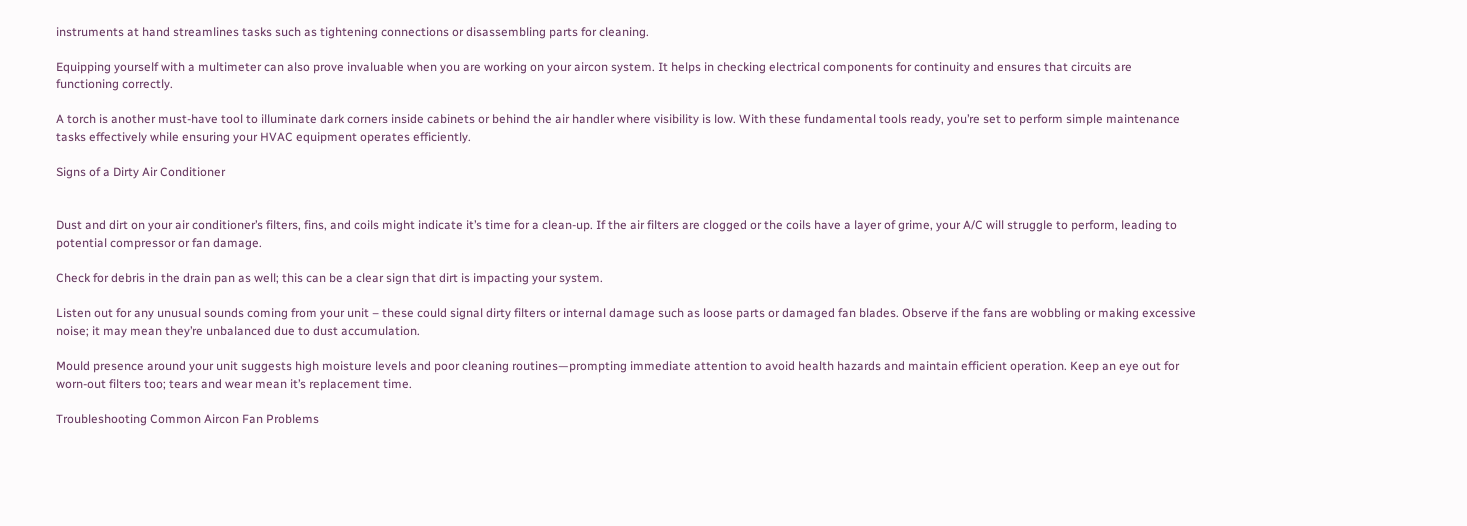instruments at hand streamlines tasks such as tightening connections or disassembling parts for cleaning.

Equipping yourself with a multimeter can also prove invaluable when you are working on your aircon system. It helps in checking electrical components for continuity and ensures that circuits are functioning correctly.

A torch is another must-have tool to illuminate dark corners inside cabinets or behind the air handler where visibility is low. With these fundamental tools ready, you’re set to perform simple maintenance tasks effectively while ensuring your HVAC equipment operates efficiently.

Signs of a Dirty Air Conditioner


Dust and dirt on your air conditioner’s filters, fins, and coils might indicate it’s time for a clean-up. If the air filters are clogged or the coils have a layer of grime, your A/C will struggle to perform, leading to potential compressor or fan damage.

Check for debris in the drain pan as well; this can be a clear sign that dirt is impacting your system.

Listen out for any unusual sounds coming from your unit – these could signal dirty filters or internal damage such as loose parts or damaged fan blades. Observe if the fans are wobbling or making excessive noise; it may mean they’re unbalanced due to dust accumulation.

Mould presence around your unit suggests high moisture levels and poor cleaning routines—prompting immediate attention to avoid health hazards and maintain efficient operation. Keep an eye out for worn-out filters too; tears and wear mean it’s replacement time.

Troubleshooting Common Aircon Fan Problems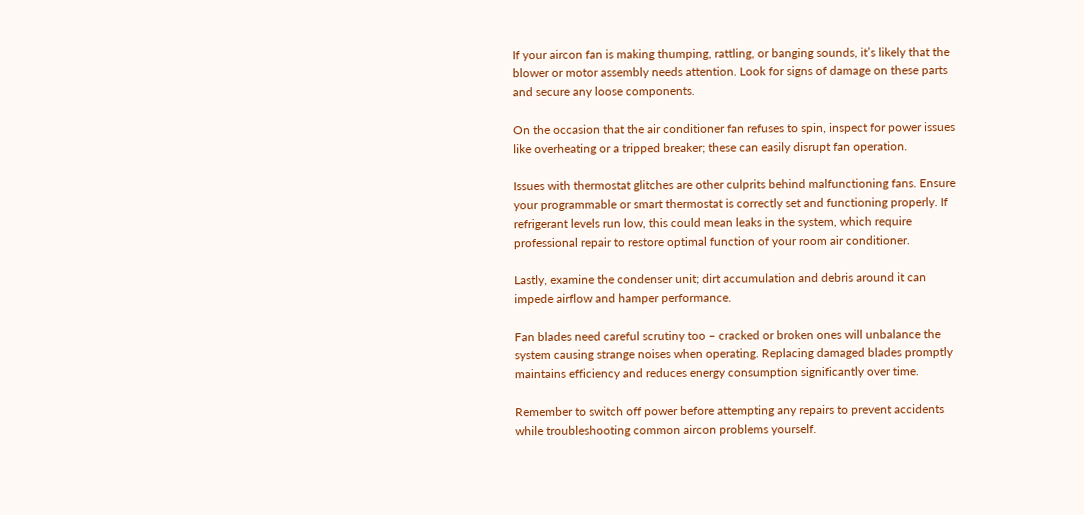If your aircon fan is making thumping, rattling, or banging sounds, it’s likely that the blower or motor assembly needs attention. Look for signs of damage on these parts and secure any loose components.

On the occasion that the air conditioner fan refuses to spin, inspect for power issues like overheating or a tripped breaker; these can easily disrupt fan operation.

Issues with thermostat glitches are other culprits behind malfunctioning fans. Ensure your programmable or smart thermostat is correctly set and functioning properly. If refrigerant levels run low, this could mean leaks in the system, which require professional repair to restore optimal function of your room air conditioner.

Lastly, examine the condenser unit; dirt accumulation and debris around it can impede airflow and hamper performance.

Fan blades need careful scrutiny too – cracked or broken ones will unbalance the system causing strange noises when operating. Replacing damaged blades promptly maintains efficiency and reduces energy consumption significantly over time.

Remember to switch off power before attempting any repairs to prevent accidents while troubleshooting common aircon problems yourself.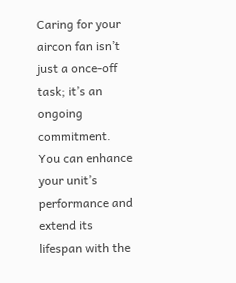Caring for your aircon fan isn’t just a once-off task; it’s an ongoing commitment. You can enhance your unit’s performance and extend its lifespan with the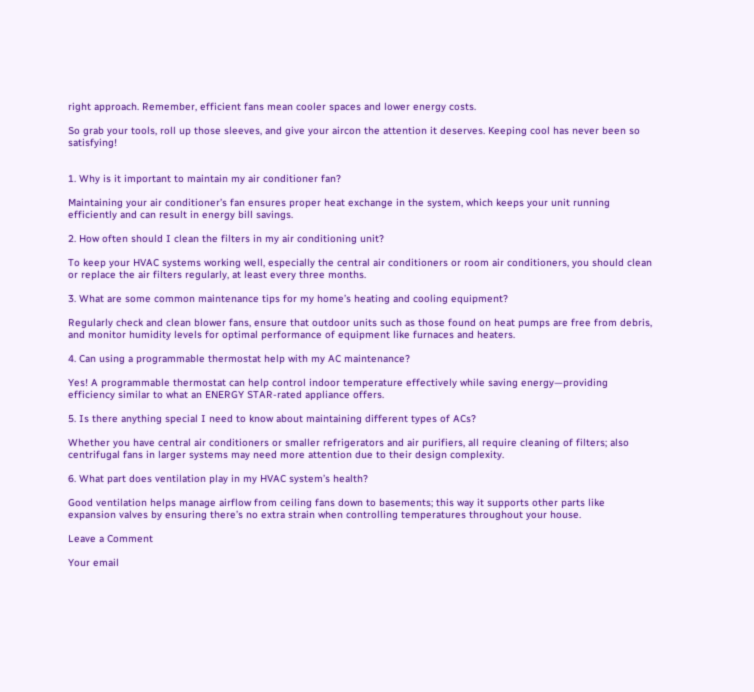right approach. Remember, efficient fans mean cooler spaces and lower energy costs.

So grab your tools, roll up those sleeves, and give your aircon the attention it deserves. Keeping cool has never been so satisfying!


1. Why is it important to maintain my air conditioner fan?

Maintaining your air conditioner’s fan ensures proper heat exchange in the system, which keeps your unit running efficiently and can result in energy bill savings.

2. How often should I clean the filters in my air conditioning unit?

To keep your HVAC systems working well, especially the central air conditioners or room air conditioners, you should clean or replace the air filters regularly, at least every three months.

3. What are some common maintenance tips for my home’s heating and cooling equipment?

Regularly check and clean blower fans, ensure that outdoor units such as those found on heat pumps are free from debris, and monitor humidity levels for optimal performance of equipment like furnaces and heaters.

4. Can using a programmable thermostat help with my AC maintenance?

Yes! A programmable thermostat can help control indoor temperature effectively while saving energy—providing efficiency similar to what an ENERGY STAR-rated appliance offers.

5. Is there anything special I need to know about maintaining different types of ACs?

Whether you have central air conditioners or smaller refrigerators and air purifiers, all require cleaning of filters; also centrifugal fans in larger systems may need more attention due to their design complexity.

6. What part does ventilation play in my HVAC system’s health?

Good ventilation helps manage airflow from ceiling fans down to basements; this way it supports other parts like expansion valves by ensuring there’s no extra strain when controlling temperatures throughout your house.

Leave a Comment

Your email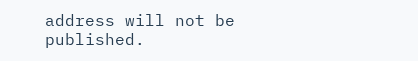address will not be published.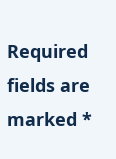Required fields are marked *